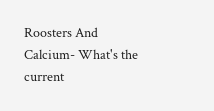Roosters And Calcium- What's the current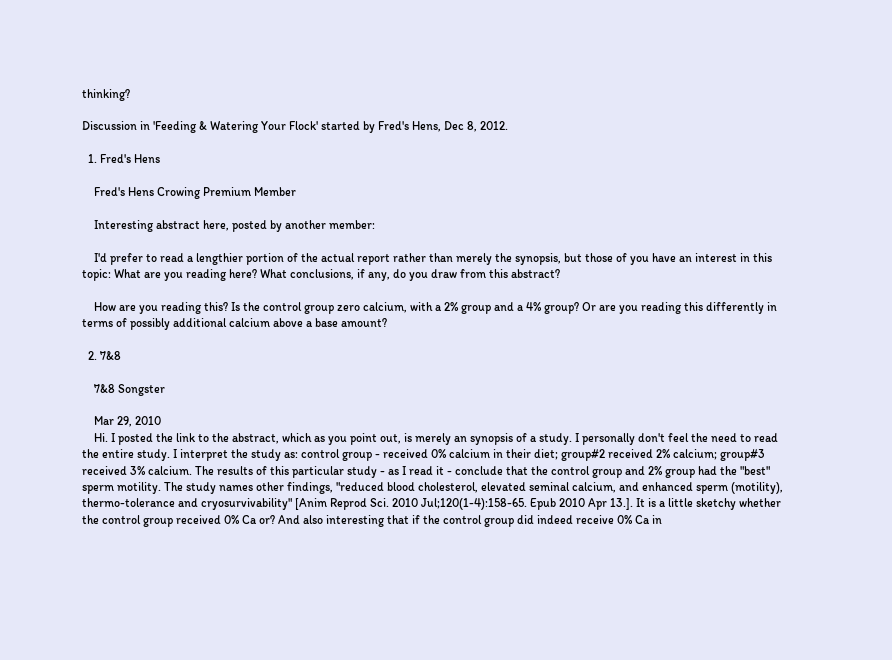thinking?

Discussion in 'Feeding & Watering Your Flock' started by Fred's Hens, Dec 8, 2012.

  1. Fred's Hens

    Fred's Hens Crowing Premium Member

    Interesting abstract here, posted by another member:

    I'd prefer to read a lengthier portion of the actual report rather than merely the synopsis, but those of you have an interest in this topic: What are you reading here? What conclusions, if any, do you draw from this abstract?

    How are you reading this? Is the control group zero calcium, with a 2% group and a 4% group? Or are you reading this differently in terms of possibly additional calcium above a base amount?

  2. 7&8

    7&8 Songster

    Mar 29, 2010
    Hi. I posted the link to the abstract, which as you point out, is merely an synopsis of a study. I personally don't feel the need to read the entire study. I interpret the study as: control group - received 0% calcium in their diet; group#2 received 2% calcium; group#3 received 3% calcium. The results of this particular study - as I read it - conclude that the control group and 2% group had the "best" sperm motility. The study names other findings, "reduced blood cholesterol, elevated seminal calcium, and enhanced sperm (motility), thermo-tolerance and cryosurvivability" [Anim Reprod Sci. 2010 Jul;120(1-4):158-65. Epub 2010 Apr 13.]. It is a little sketchy whether the control group received 0% Ca or? And also interesting that if the control group did indeed receive 0% Ca in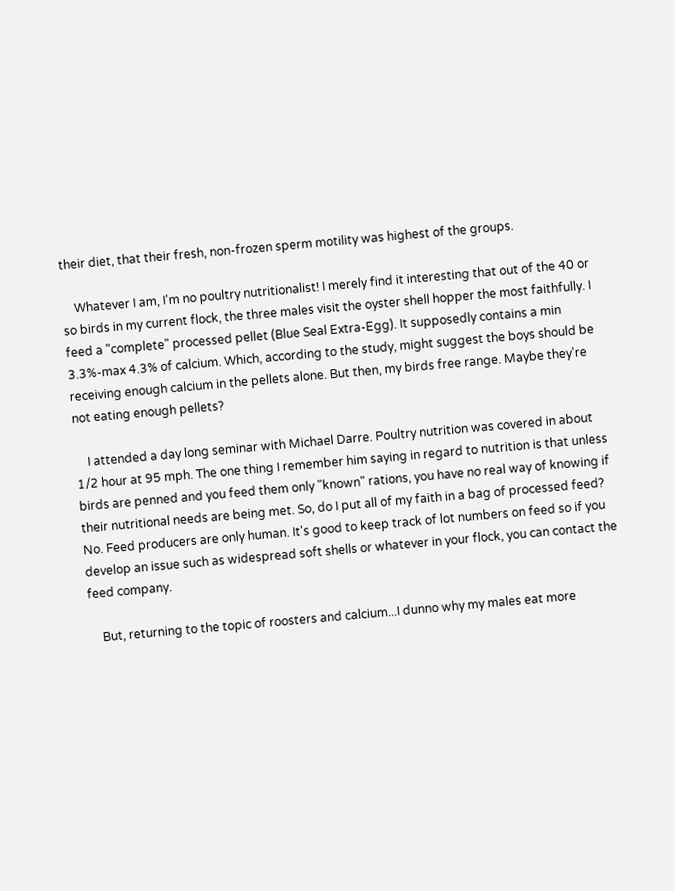their diet, that their fresh, non-frozen sperm motility was highest of the groups.

    Whatever I am, I'm no poultry nutritionalist! I merely find it interesting that out of the 40 or so birds in my current flock, the three males visit the oyster shell hopper the most faithfully. I feed a "complete" processed pellet (Blue Seal Extra-Egg). It supposedly contains a min 3.3%-max 4.3% of calcium. Which, according to the study, might suggest the boys should be receiving enough calcium in the pellets alone. But then, my birds free range. Maybe they're not eating enough pellets?

    I attended a day long seminar with Michael Darre. Poultry nutrition was covered in about 1/2 hour at 95 mph. The one thing I remember him saying in regard to nutrition is that unless birds are penned and you feed them only "known" rations, you have no real way of knowing if their nutritional needs are being met. So, do I put all of my faith in a bag of processed feed? No. Feed producers are only human. It's good to keep track of lot numbers on feed so if you develop an issue such as widespread soft shells or whatever in your flock, you can contact the feed company.

    But, returning to the topic of roosters and calcium...I dunno why my males eat more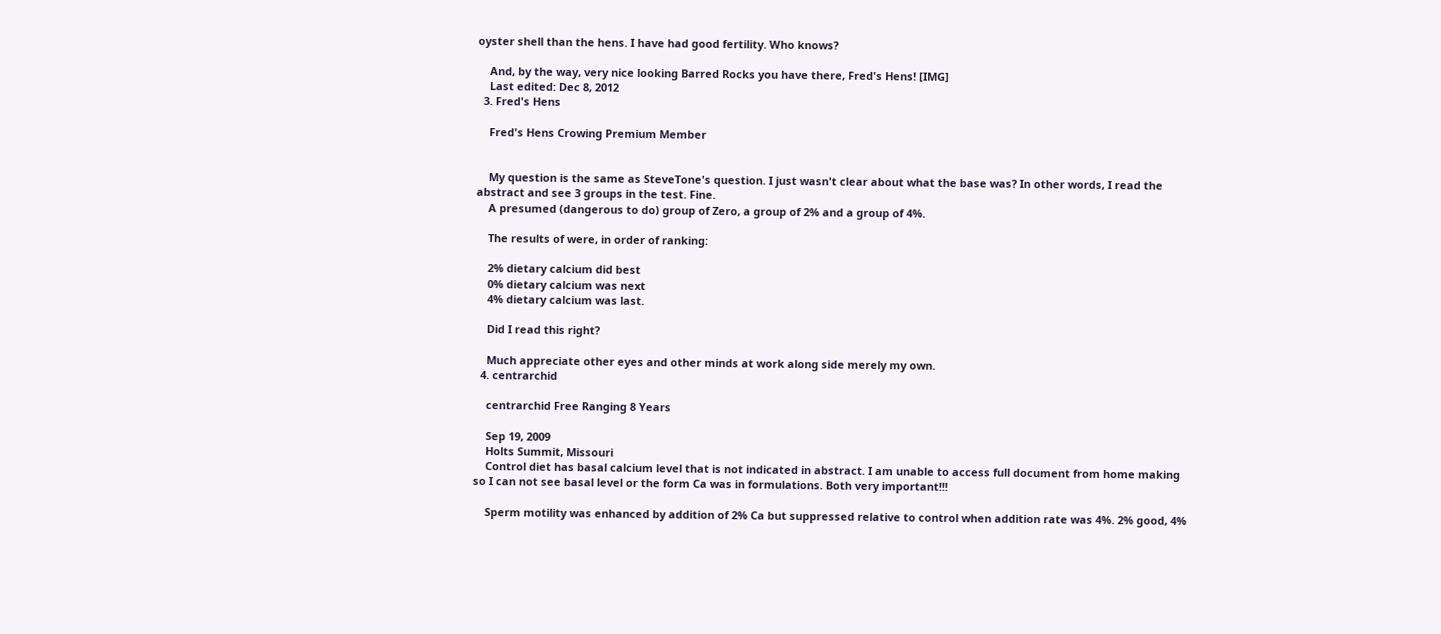oyster shell than the hens. I have had good fertility. Who knows?

    And, by the way, very nice looking Barred Rocks you have there, Fred's Hens! [IMG]
    Last edited: Dec 8, 2012
  3. Fred's Hens

    Fred's Hens Crowing Premium Member


    My question is the same as SteveTone's question. I just wasn't clear about what the base was? In other words, I read the abstract and see 3 groups in the test. Fine.
    A presumed (dangerous to do) group of Zero, a group of 2% and a group of 4%.

    The results of were, in order of ranking:

    2% dietary calcium did best
    0% dietary calcium was next
    4% dietary calcium was last.

    Did I read this right?

    Much appreciate other eyes and other minds at work along side merely my own.
  4. centrarchid

    centrarchid Free Ranging 8 Years

    Sep 19, 2009
    Holts Summit, Missouri
    Control diet has basal calcium level that is not indicated in abstract. I am unable to access full document from home making so I can not see basal level or the form Ca was in formulations. Both very important!!!

    Sperm motility was enhanced by addition of 2% Ca but suppressed relative to control when addition rate was 4%. 2% good, 4%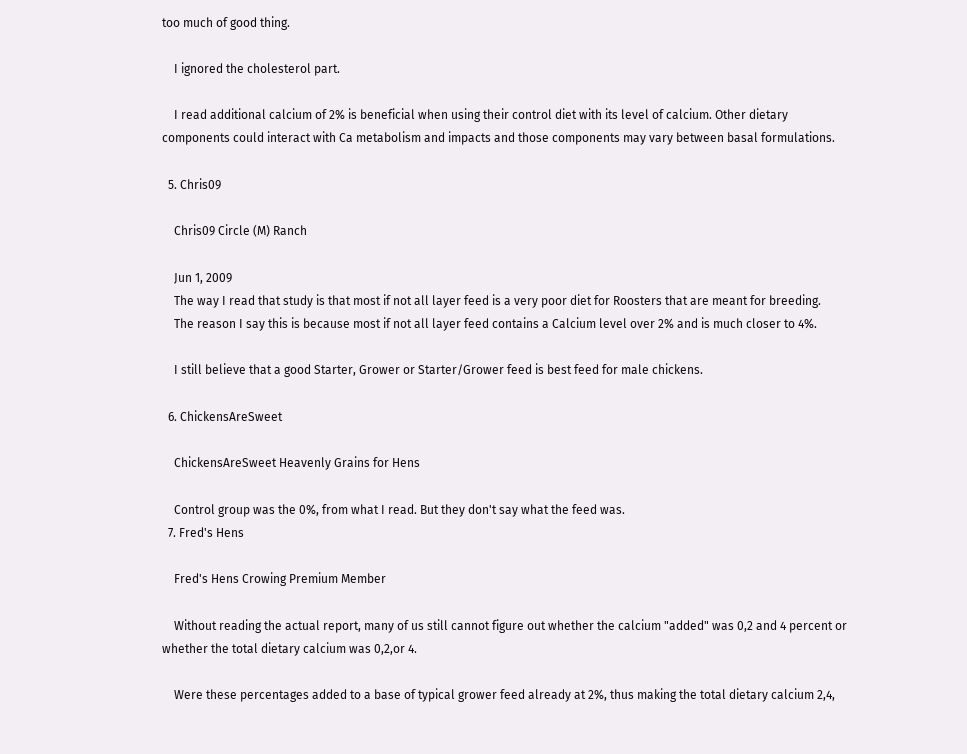too much of good thing.

    I ignored the cholesterol part.

    I read additional calcium of 2% is beneficial when using their control diet with its level of calcium. Other dietary components could interact with Ca metabolism and impacts and those components may vary between basal formulations.

  5. Chris09

    Chris09 Circle (M) Ranch

    Jun 1, 2009
    The way I read that study is that most if not all layer feed is a very poor diet for Roosters that are meant for breeding.
    The reason I say this is because most if not all layer feed contains a Calcium level over 2% and is much closer to 4%.

    I still believe that a good Starter, Grower or Starter/Grower feed is best feed for male chickens.

  6. ChickensAreSweet

    ChickensAreSweet Heavenly Grains for Hens

    Control group was the 0%, from what I read. But they don't say what the feed was.
  7. Fred's Hens

    Fred's Hens Crowing Premium Member

    Without reading the actual report, many of us still cannot figure out whether the calcium "added" was 0,2 and 4 percent or whether the total dietary calcium was 0,2,or 4.

    Were these percentages added to a base of typical grower feed already at 2%, thus making the total dietary calcium 2,4,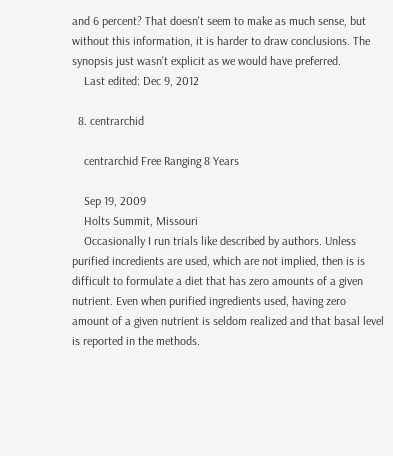and 6 percent? That doesn't seem to make as much sense, but without this information, it is harder to draw conclusions. The synopsis just wasn't explicit as we would have preferred.
    Last edited: Dec 9, 2012

  8. centrarchid

    centrarchid Free Ranging 8 Years

    Sep 19, 2009
    Holts Summit, Missouri
    Occasionally I run trials like described by authors. Unless purified incredients are used, which are not implied, then is is difficult to formulate a diet that has zero amounts of a given nutrient. Even when purified ingredients used, having zero amount of a given nutrient is seldom realized and that basal level is reported in the methods.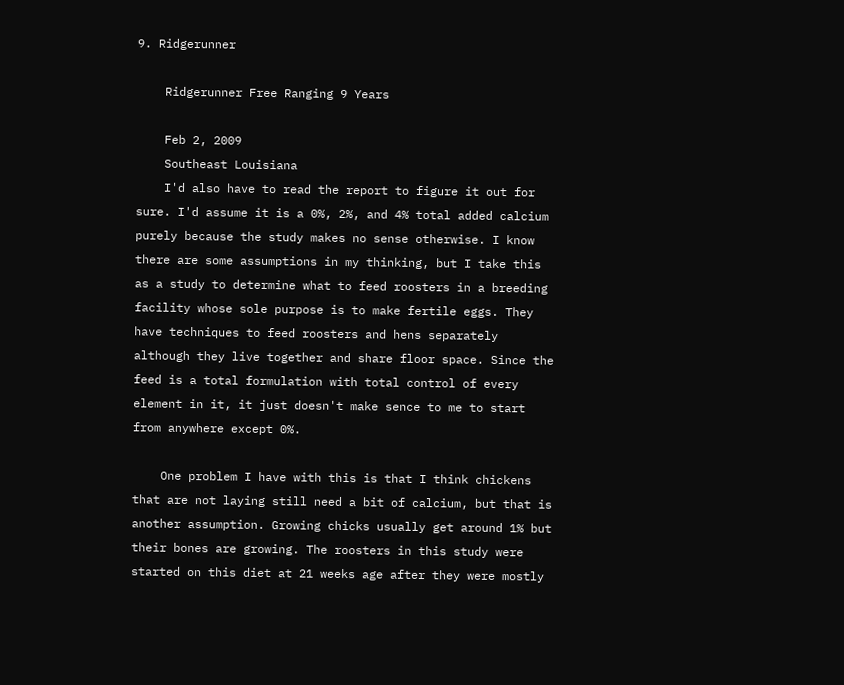9. Ridgerunner

    Ridgerunner Free Ranging 9 Years

    Feb 2, 2009
    Southeast Louisiana
    I'd also have to read the report to figure it out for sure. I'd assume it is a 0%, 2%, and 4% total added calcium purely because the study makes no sense otherwise. I know there are some assumptions in my thinking, but I take this as a study to determine what to feed roosters in a breeding facility whose sole purpose is to make fertile eggs. They have techniques to feed roosters and hens separately although they live together and share floor space. Since the feed is a total formulation with total control of every element in it, it just doesn't make sence to me to start from anywhere except 0%.

    One problem I have with this is that I think chickens that are not laying still need a bit of calcium, but that is another assumption. Growing chicks usually get around 1% but their bones are growing. The roosters in this study were started on this diet at 21 weeks age after they were mostly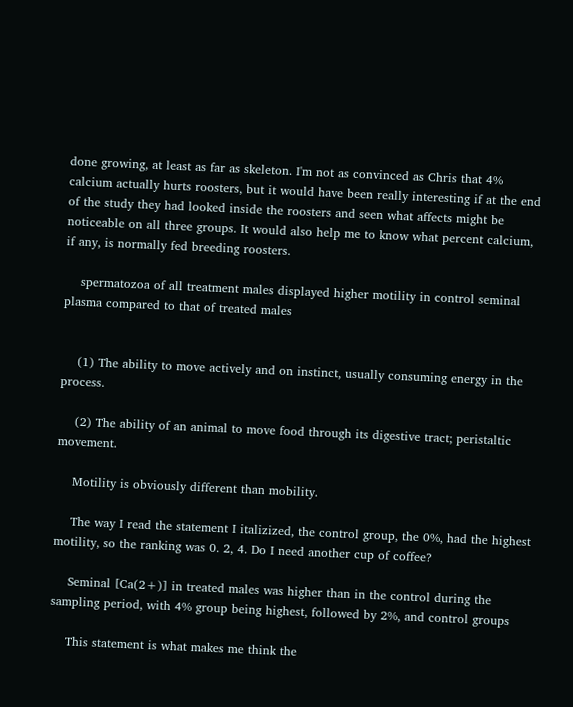done growing, at least as far as skeleton. I'm not as convinced as Chris that 4% calcium actually hurts roosters, but it would have been really interesting if at the end of the study they had looked inside the roosters and seen what affects might be noticeable on all three groups. It would also help me to know what percent calcium, if any, is normally fed breeding roosters.

    spermatozoa of all treatment males displayed higher motility in control seminal plasma compared to that of treated males


    (1) The ability to move actively and on instinct, usually consuming energy in the process.

    (2) The ability of an animal to move food through its digestive tract; peristaltic movement.

    Motility is obviously different than mobility.

    The way I read the statement I italizized, the control group, the 0%, had the highest motility, so the ranking was 0. 2, 4. Do I need another cup of coffee?

    Seminal [Ca(2+)] in treated males was higher than in the control during the sampling period, with 4% group being highest, followed by 2%, and control groups

    This statement is what makes me think the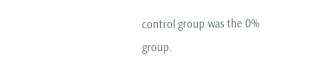control group was the 0% group.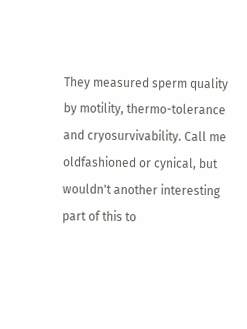They measured sperm quality by motility, thermo-tolerance and cryosurvivability. Call me oldfashioned or cynical, but wouldn't another interesting part of this to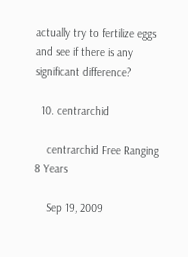actually try to fertilize eggs and see if there is any significant difference?

  10. centrarchid

    centrarchid Free Ranging 8 Years

    Sep 19, 2009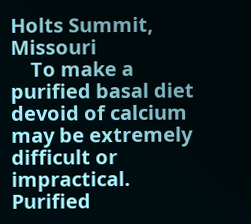Holts Summit, Missouri
    To make a purified basal diet devoid of calcium may be extremely difficult or impractical. Purified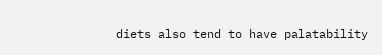diets also tend to have palatability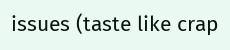issues (taste like crap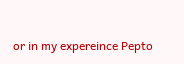or in my expereince Pepto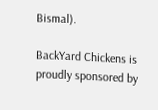Bismal).

BackYard Chickens is proudly sponsored by